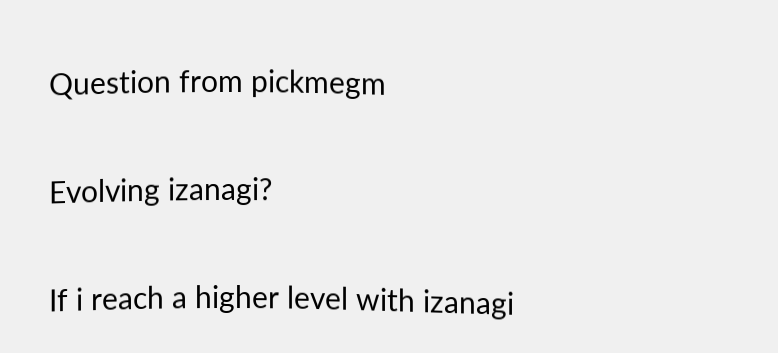Question from pickmegm

Evolving izanagi?

If i reach a higher level with izanagi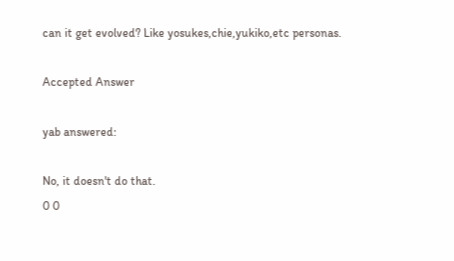can it get evolved? Like yosukes,chie,yukiko,etc personas.

Accepted Answer

yab answered:

No, it doesn't do that.
0 0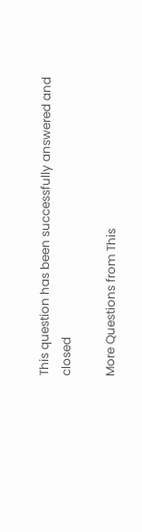This question has been successfully answered and closed

More Questions from This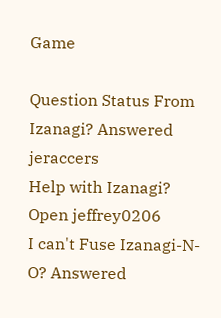Game

Question Status From
Izanagi? Answered jeraccers
Help with Izanagi? Open jeffrey0206
I can't Fuse Izanagi-N-O? Answered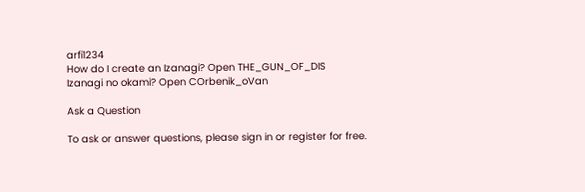arfi1234
How do I create an Izanagi? Open THE_GUN_OF_DIS
Izanagi no okami? Open COrbenik_oVan

Ask a Question

To ask or answer questions, please sign in or register for free.